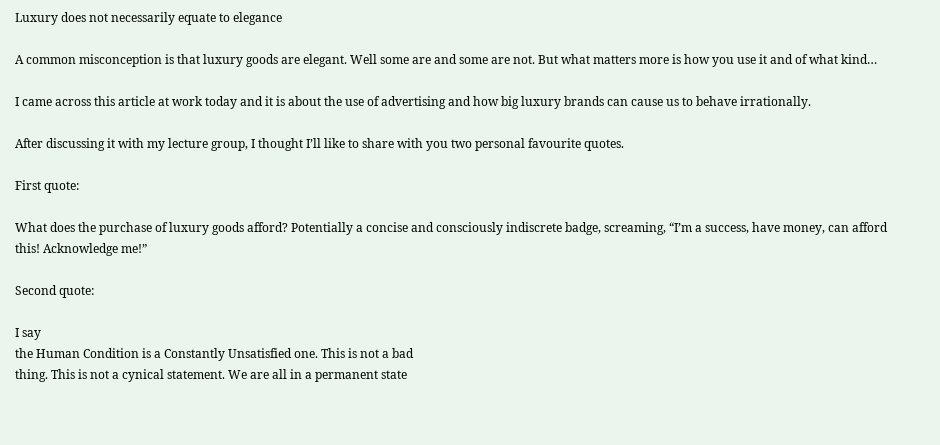Luxury does not necessarily equate to elegance

A common misconception is that luxury goods are elegant. Well some are and some are not. But what matters more is how you use it and of what kind…

I came across this article at work today and it is about the use of advertising and how big luxury brands can cause us to behave irrationally.

After discussing it with my lecture group, I thought I’ll like to share with you two personal favourite quotes.

First quote:

What does the purchase of luxury goods afford? Potentially a concise and consciously indiscrete badge, screaming, “I’m a success, have money, can afford this! Acknowledge me!”

Second quote:

I say
the Human Condition is a Constantly Unsatisfied one. This is not a bad
thing. This is not a cynical statement. We are all in a permanent state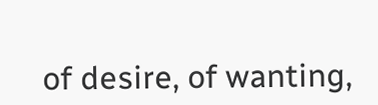of desire, of wanting,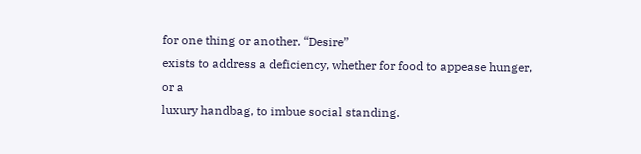for one thing or another. “Desire”
exists to address a deficiency, whether for food to appease hunger, or a
luxury handbag, to imbue social standing.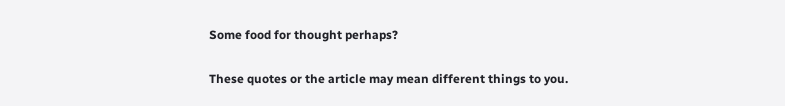Some food for thought perhaps?

These quotes or the article may mean different things to you.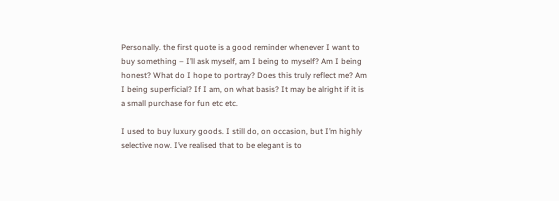Personally. the first quote is a good reminder whenever I want to buy something – I’ll ask myself, am I being to myself? Am I being honest? What do I hope to portray? Does this truly reflect me? Am I being superficial? If I am, on what basis? It may be alright if it is a small purchase for fun etc etc.

I used to buy luxury goods. I still do, on occasion, but I’m highly selective now. I’ve realised that to be elegant is to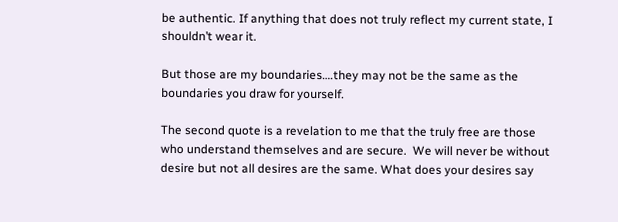be authentic. If anything that does not truly reflect my current state, I shouldn’t wear it.

But those are my boundaries….they may not be the same as the boundaries you draw for yourself.

The second quote is a revelation to me that the truly free are those who understand themselves and are secure.  We will never be without desire but not all desires are the same. What does your desires say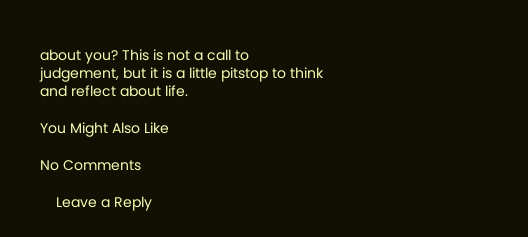about you? This is not a call to judgement, but it is a little pitstop to think and reflect about life.

You Might Also Like

No Comments

    Leave a Reply